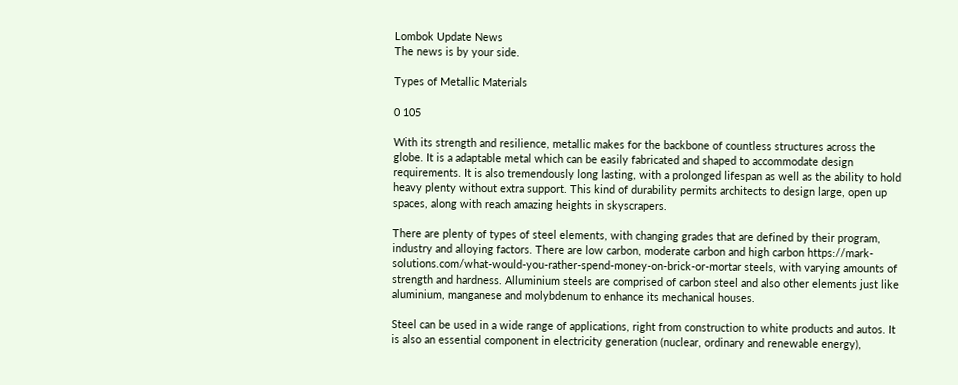Lombok Update News
The news is by your side.

Types of Metallic Materials

0 105

With its strength and resilience, metallic makes for the backbone of countless structures across the globe. It is a adaptable metal which can be easily fabricated and shaped to accommodate design requirements. It is also tremendously long lasting, with a prolonged lifespan as well as the ability to hold heavy plenty without extra support. This kind of durability permits architects to design large, open up spaces, along with reach amazing heights in skyscrapers.

There are plenty of types of steel elements, with changing grades that are defined by their program, industry and alloying factors. There are low carbon, moderate carbon and high carbon https://mark-solutions.com/what-would-you-rather-spend-money-on-brick-or-mortar steels, with varying amounts of strength and hardness. Alluminium steels are comprised of carbon steel and also other elements just like aluminium, manganese and molybdenum to enhance its mechanical houses.

Steel can be used in a wide range of applications, right from construction to white products and autos. It is also an essential component in electricity generation (nuclear, ordinary and renewable energy),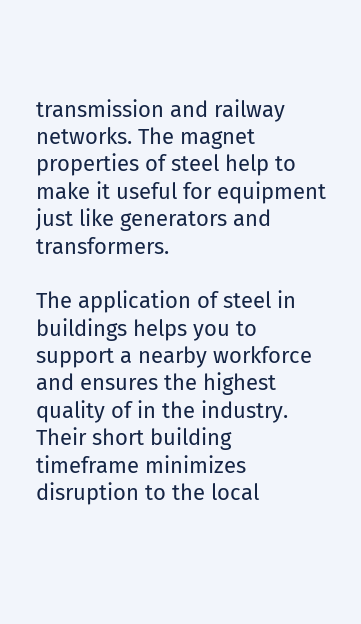transmission and railway networks. The magnet properties of steel help to make it useful for equipment just like generators and transformers.

The application of steel in buildings helps you to support a nearby workforce and ensures the highest quality of in the industry. Their short building timeframe minimizes disruption to the local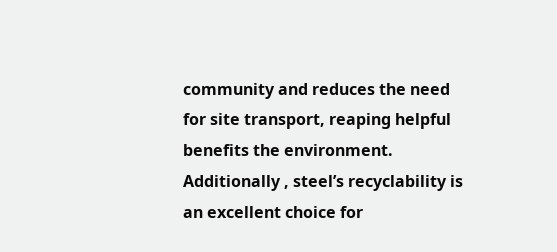community and reduces the need for site transport, reaping helpful benefits the environment. Additionally , steel’s recyclability is an excellent choice for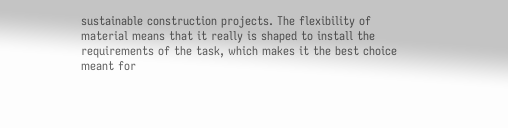sustainable construction projects. The flexibility of material means that it really is shaped to install the requirements of the task, which makes it the best choice meant for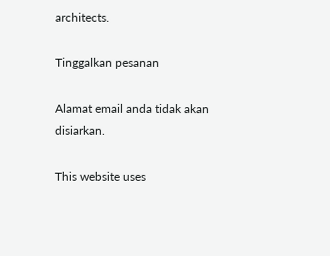architects.

Tinggalkan pesanan

Alamat email anda tidak akan disiarkan.

This website uses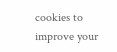cookies to improve your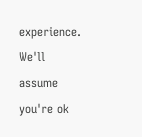experience. We'll assume you're ok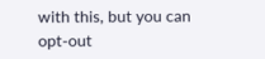with this, but you can opt-out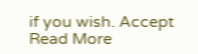if you wish. Accept Read More